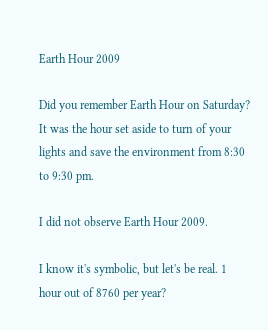Earth Hour 2009

Did you remember Earth Hour on Saturday? It was the hour set aside to turn of your lights and save the environment from 8:30 to 9:30 pm.

I did not observe Earth Hour 2009.

I know it's symbolic, but let's be real. 1 hour out of 8760 per year?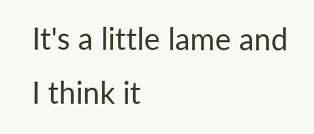It's a little lame and I think it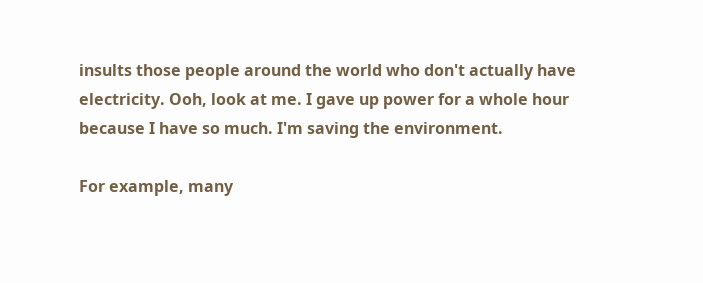insults those people around the world who don't actually have electricity. Ooh, look at me. I gave up power for a whole hour because I have so much. I'm saving the environment.

For example, many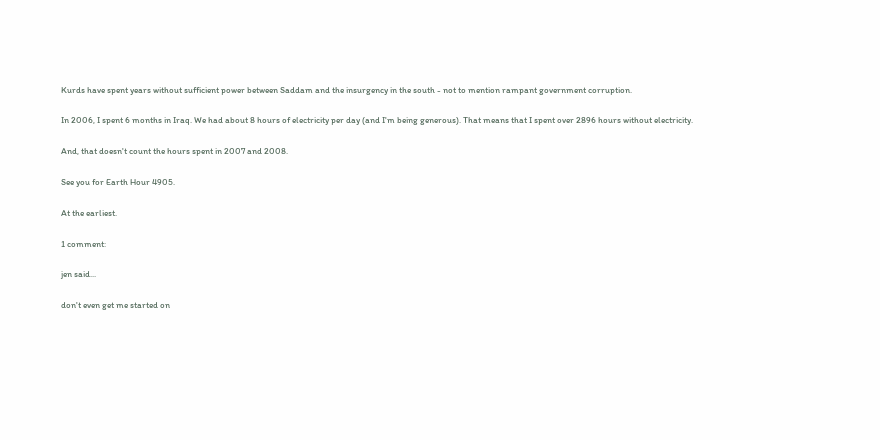Kurds have spent years without sufficient power between Saddam and the insurgency in the south - not to mention rampant government corruption.

In 2006, I spent 6 months in Iraq. We had about 8 hours of electricity per day (and I'm being generous). That means that I spent over 2896 hours without electricity.

And, that doesn't count the hours spent in 2007 and 2008.

See you for Earth Hour 4905.

At the earliest.

1 comment:

jen said...

don't even get me started on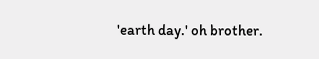'earth day.' oh brother.